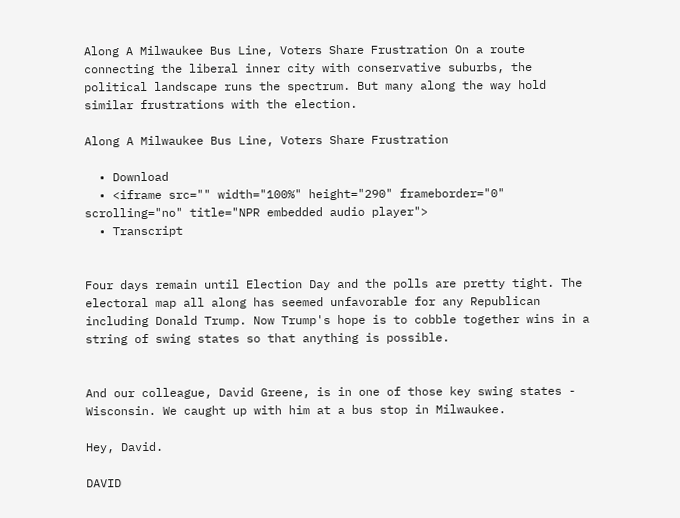Along A Milwaukee Bus Line, Voters Share Frustration On a route connecting the liberal inner city with conservative suburbs, the political landscape runs the spectrum. But many along the way hold similar frustrations with the election.

Along A Milwaukee Bus Line, Voters Share Frustration

  • Download
  • <iframe src="" width="100%" height="290" frameborder="0" scrolling="no" title="NPR embedded audio player">
  • Transcript


Four days remain until Election Day and the polls are pretty tight. The electoral map all along has seemed unfavorable for any Republican including Donald Trump. Now Trump's hope is to cobble together wins in a string of swing states so that anything is possible.


And our colleague, David Greene, is in one of those key swing states - Wisconsin. We caught up with him at a bus stop in Milwaukee.

Hey, David.

DAVID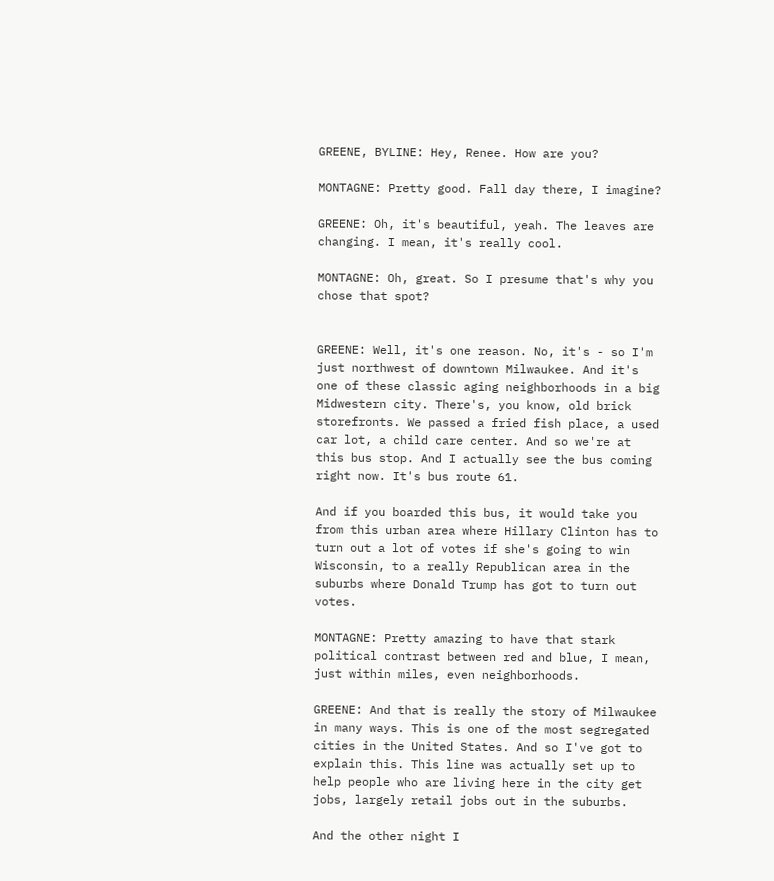GREENE, BYLINE: Hey, Renee. How are you?

MONTAGNE: Pretty good. Fall day there, I imagine?

GREENE: Oh, it's beautiful, yeah. The leaves are changing. I mean, it's really cool.

MONTAGNE: Oh, great. So I presume that's why you chose that spot?


GREENE: Well, it's one reason. No, it's - so I'm just northwest of downtown Milwaukee. And it's one of these classic aging neighborhoods in a big Midwestern city. There's, you know, old brick storefronts. We passed a fried fish place, a used car lot, a child care center. And so we're at this bus stop. And I actually see the bus coming right now. It's bus route 61.

And if you boarded this bus, it would take you from this urban area where Hillary Clinton has to turn out a lot of votes if she's going to win Wisconsin, to a really Republican area in the suburbs where Donald Trump has got to turn out votes.

MONTAGNE: Pretty amazing to have that stark political contrast between red and blue, I mean, just within miles, even neighborhoods.

GREENE: And that is really the story of Milwaukee in many ways. This is one of the most segregated cities in the United States. And so I've got to explain this. This line was actually set up to help people who are living here in the city get jobs, largely retail jobs out in the suburbs.

And the other night I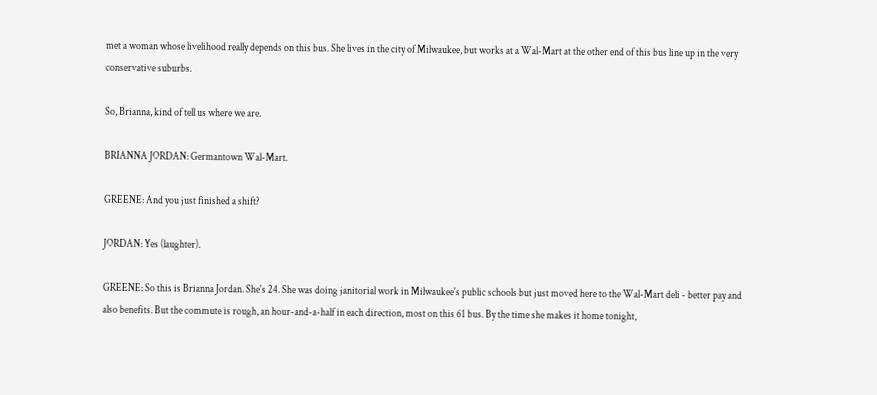met a woman whose livelihood really depends on this bus. She lives in the city of Milwaukee, but works at a Wal-Mart at the other end of this bus line up in the very conservative suburbs.

So, Brianna, kind of tell us where we are.

BRIANNA JORDAN: Germantown Wal-Mart.

GREENE: And you just finished a shift?

JORDAN: Yes (laughter).

GREENE: So this is Brianna Jordan. She's 24. She was doing janitorial work in Milwaukee's public schools but just moved here to the Wal-Mart deli - better pay and also benefits. But the commute is rough, an hour-and-a-half in each direction, most on this 61 bus. By the time she makes it home tonight,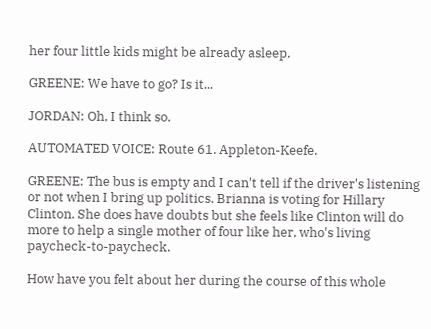her four little kids might be already asleep.

GREENE: We have to go? Is it...

JORDAN: Oh, I think so.

AUTOMATED VOICE: Route 61. Appleton-Keefe.

GREENE: The bus is empty and I can't tell if the driver's listening or not when I bring up politics. Brianna is voting for Hillary Clinton. She does have doubts but she feels like Clinton will do more to help a single mother of four like her, who's living paycheck-to-paycheck.

How have you felt about her during the course of this whole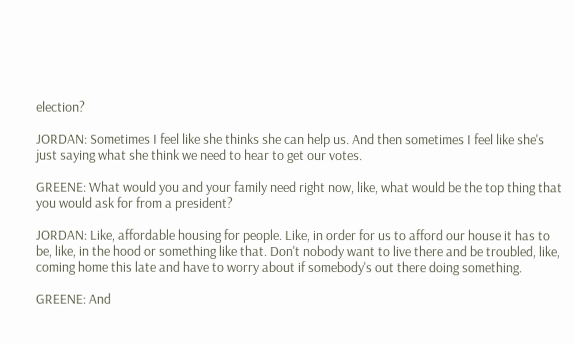election?

JORDAN: Sometimes I feel like she thinks she can help us. And then sometimes I feel like she's just saying what she think we need to hear to get our votes.

GREENE: What would you and your family need right now, like, what would be the top thing that you would ask for from a president?

JORDAN: Like, affordable housing for people. Like, in order for us to afford our house it has to be, like, in the hood or something like that. Don't nobody want to live there and be troubled, like, coming home this late and have to worry about if somebody's out there doing something.

GREENE: And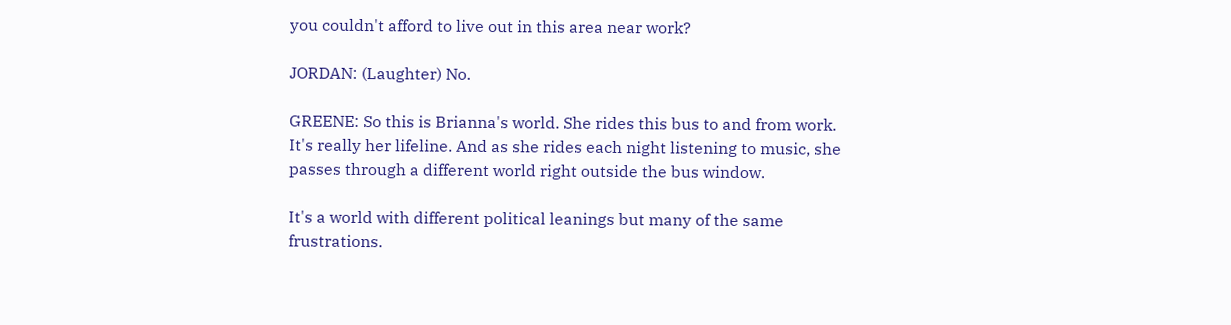you couldn't afford to live out in this area near work?

JORDAN: (Laughter) No.

GREENE: So this is Brianna's world. She rides this bus to and from work. It's really her lifeline. And as she rides each night listening to music, she passes through a different world right outside the bus window.

It's a world with different political leanings but many of the same frustrations.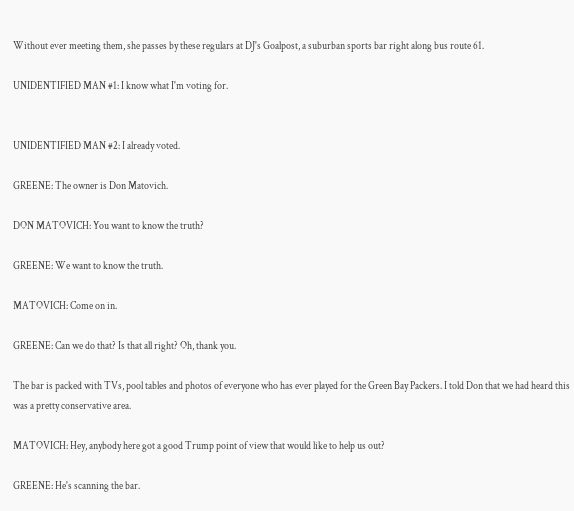Without ever meeting them, she passes by these regulars at DJ's Goalpost, a suburban sports bar right along bus route 61.

UNIDENTIFIED MAN #1: I know what I'm voting for.


UNIDENTIFIED MAN #2: I already voted.

GREENE: The owner is Don Matovich.

DON MATOVICH: You want to know the truth?

GREENE: We want to know the truth.

MATOVICH: Come on in.

GREENE: Can we do that? Is that all right? Oh, thank you.

The bar is packed with TVs, pool tables and photos of everyone who has ever played for the Green Bay Packers. I told Don that we had heard this was a pretty conservative area.

MATOVICH: Hey, anybody here got a good Trump point of view that would like to help us out?

GREENE: He's scanning the bar.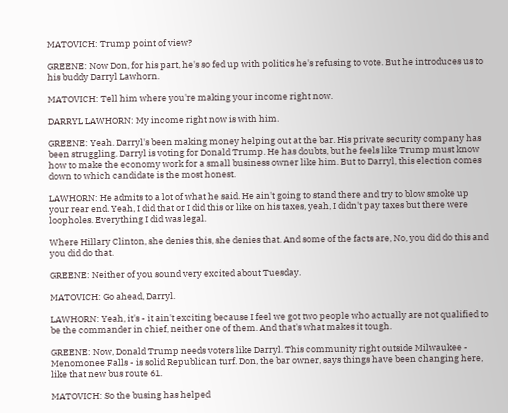MATOVICH: Trump point of view?

GREENE: Now Don, for his part, he's so fed up with politics he's refusing to vote. But he introduces us to his buddy Darryl Lawhorn.

MATOVICH: Tell him where you're making your income right now.

DARRYL LAWHORN: My income right now is with him.

GREENE: Yeah. Darryl's been making money helping out at the bar. His private security company has been struggling. Darryl is voting for Donald Trump. He has doubts, but he feels like Trump must know how to make the economy work for a small business owner like him. But to Darryl, this election comes down to which candidate is the most honest.

LAWHORN: He admits to a lot of what he said. He ain't going to stand there and try to blow smoke up your rear end. Yeah, I did that or I did this or like on his taxes, yeah, I didn't pay taxes but there were loopholes. Everything I did was legal.

Where Hillary Clinton, she denies this, she denies that. And some of the facts are, No, you did do this and you did do that.

GREENE: Neither of you sound very excited about Tuesday.

MATOVICH: Go ahead, Darryl.

LAWHORN: Yeah, it's - it ain't exciting because I feel we got two people who actually are not qualified to be the commander in chief, neither one of them. And that's what makes it tough.

GREENE: Now, Donald Trump needs voters like Darryl. This community right outside Milwaukee - Menomonee Falls - is solid Republican turf. Don, the bar owner, says things have been changing here, like that new bus route 61.

MATOVICH: So the busing has helped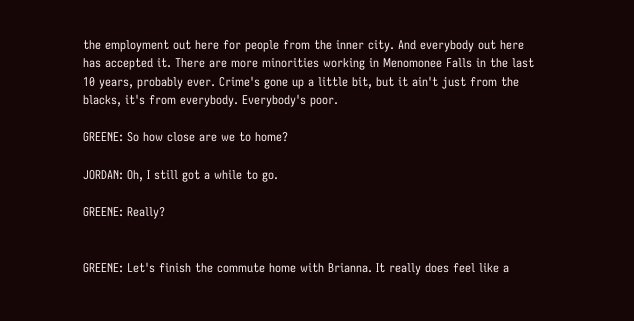the employment out here for people from the inner city. And everybody out here has accepted it. There are more minorities working in Menomonee Falls in the last 10 years, probably ever. Crime's gone up a little bit, but it ain't just from the blacks, it's from everybody. Everybody's poor.

GREENE: So how close are we to home?

JORDAN: Oh, I still got a while to go.

GREENE: Really?


GREENE: Let's finish the commute home with Brianna. It really does feel like a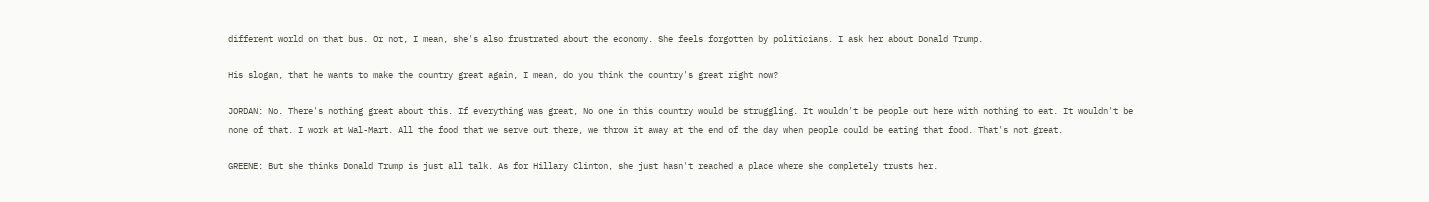different world on that bus. Or not, I mean, she's also frustrated about the economy. She feels forgotten by politicians. I ask her about Donald Trump.

His slogan, that he wants to make the country great again, I mean, do you think the country's great right now?

JORDAN: No. There's nothing great about this. If everything was great, No one in this country would be struggling. It wouldn't be people out here with nothing to eat. It wouldn't be none of that. I work at Wal-Mart. All the food that we serve out there, we throw it away at the end of the day when people could be eating that food. That's not great.

GREENE: But she thinks Donald Trump is just all talk. As for Hillary Clinton, she just hasn't reached a place where she completely trusts her.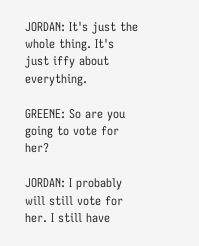JORDAN: It's just the whole thing. It's just iffy about everything.

GREENE: So are you going to vote for her?

JORDAN: I probably will still vote for her. I still have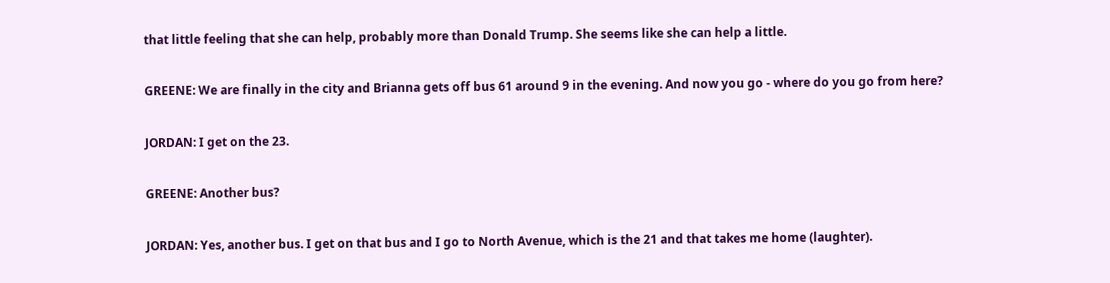that little feeling that she can help, probably more than Donald Trump. She seems like she can help a little.

GREENE: We are finally in the city and Brianna gets off bus 61 around 9 in the evening. And now you go - where do you go from here?

JORDAN: I get on the 23.

GREENE: Another bus?

JORDAN: Yes, another bus. I get on that bus and I go to North Avenue, which is the 21 and that takes me home (laughter).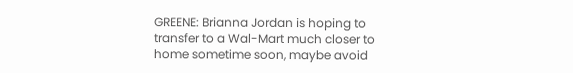GREENE: Brianna Jordan is hoping to transfer to a Wal-Mart much closer to home sometime soon, maybe avoid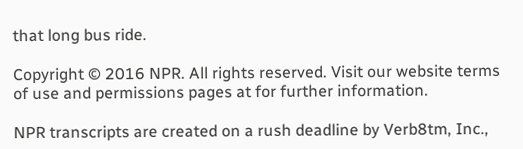that long bus ride.

Copyright © 2016 NPR. All rights reserved. Visit our website terms of use and permissions pages at for further information.

NPR transcripts are created on a rush deadline by Verb8tm, Inc.,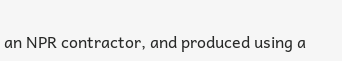an NPR contractor, and produced using a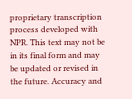proprietary transcription process developed with NPR. This text may not be in its final form and may be updated or revised in the future. Accuracy and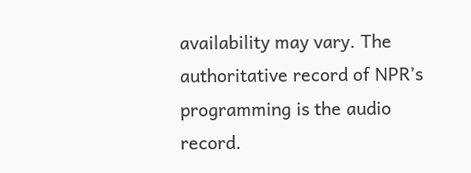availability may vary. The authoritative record of NPR’s programming is the audio record.